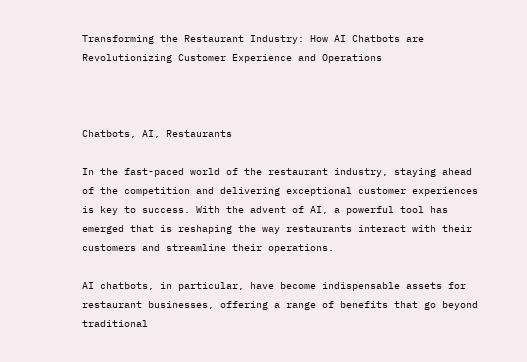Transforming the Restaurant Industry: How AI Chatbots are Revolutionizing Customer Experience and Operations



Chatbots, AI, Restaurants

In the fast-paced world of the restaurant industry, staying ahead of the competition and delivering exceptional customer experiences is key to success. With the advent of AI, a powerful tool has emerged that is reshaping the way restaurants interact with their customers and streamline their operations.

AI chatbots, in particular, have become indispensable assets for restaurant businesses, offering a range of benefits that go beyond traditional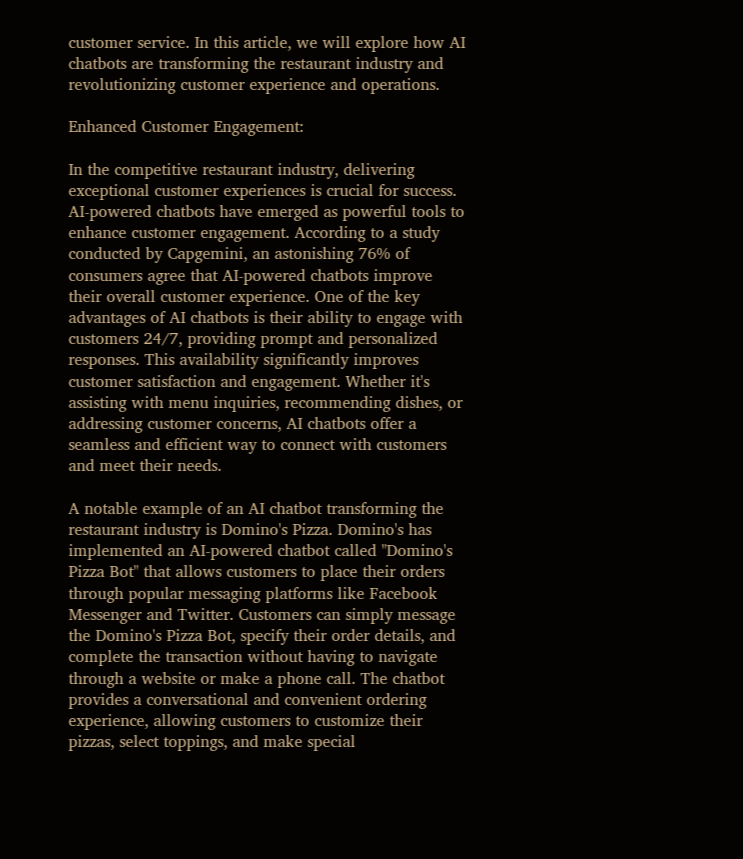customer service. In this article, we will explore how AI chatbots are transforming the restaurant industry and revolutionizing customer experience and operations.

Enhanced Customer Engagement:

In the competitive restaurant industry, delivering exceptional customer experiences is crucial for success. AI-powered chatbots have emerged as powerful tools to enhance customer engagement. According to a study conducted by Capgemini, an astonishing 76% of consumers agree that AI-powered chatbots improve their overall customer experience. One of the key advantages of AI chatbots is their ability to engage with customers 24/7, providing prompt and personalized responses. This availability significantly improves customer satisfaction and engagement. Whether it's assisting with menu inquiries, recommending dishes, or addressing customer concerns, AI chatbots offer a seamless and efficient way to connect with customers and meet their needs.

A notable example of an AI chatbot transforming the restaurant industry is Domino's Pizza. Domino's has implemented an AI-powered chatbot called "Domino's Pizza Bot" that allows customers to place their orders through popular messaging platforms like Facebook Messenger and Twitter. Customers can simply message the Domino's Pizza Bot, specify their order details, and complete the transaction without having to navigate through a website or make a phone call. The chatbot provides a conversational and convenient ordering experience, allowing customers to customize their pizzas, select toppings, and make special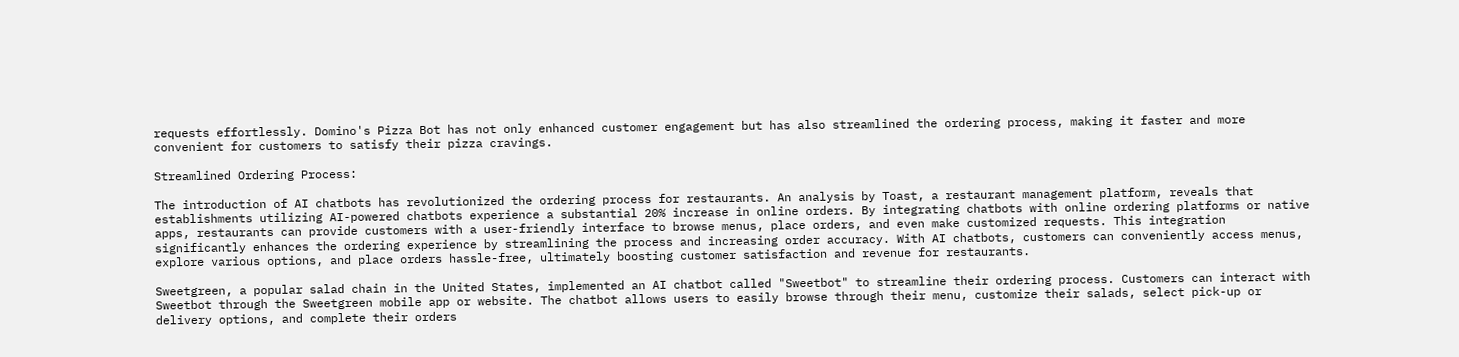requests effortlessly. Domino's Pizza Bot has not only enhanced customer engagement but has also streamlined the ordering process, making it faster and more convenient for customers to satisfy their pizza cravings.

Streamlined Ordering Process:

The introduction of AI chatbots has revolutionized the ordering process for restaurants. An analysis by Toast, a restaurant management platform, reveals that establishments utilizing AI-powered chatbots experience a substantial 20% increase in online orders. By integrating chatbots with online ordering platforms or native apps, restaurants can provide customers with a user-friendly interface to browse menus, place orders, and even make customized requests. This integration significantly enhances the ordering experience by streamlining the process and increasing order accuracy. With AI chatbots, customers can conveniently access menus, explore various options, and place orders hassle-free, ultimately boosting customer satisfaction and revenue for restaurants.

Sweetgreen, a popular salad chain in the United States, implemented an AI chatbot called "Sweetbot" to streamline their ordering process. Customers can interact with Sweetbot through the Sweetgreen mobile app or website. The chatbot allows users to easily browse through their menu, customize their salads, select pick-up or delivery options, and complete their orders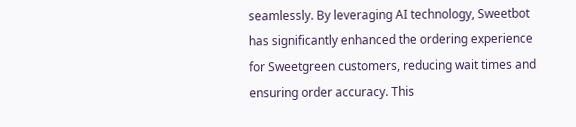seamlessly. By leveraging AI technology, Sweetbot has significantly enhanced the ordering experience for Sweetgreen customers, reducing wait times and ensuring order accuracy. This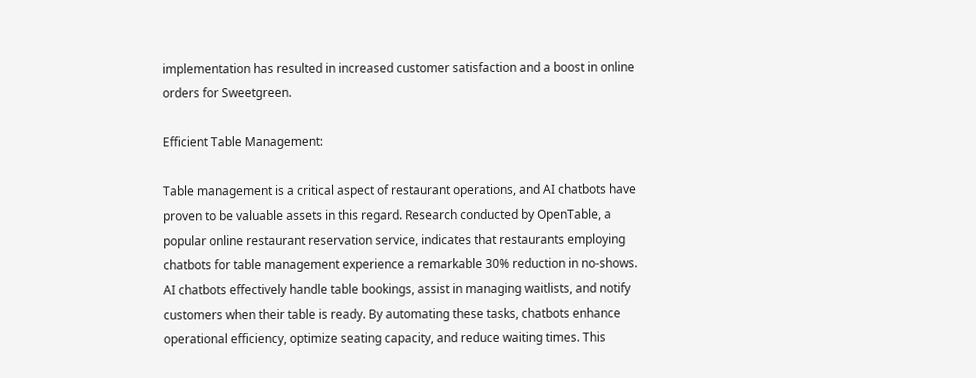implementation has resulted in increased customer satisfaction and a boost in online orders for Sweetgreen.

Efficient Table Management:

Table management is a critical aspect of restaurant operations, and AI chatbots have proven to be valuable assets in this regard. Research conducted by OpenTable, a popular online restaurant reservation service, indicates that restaurants employing chatbots for table management experience a remarkable 30% reduction in no-shows. AI chatbots effectively handle table bookings, assist in managing waitlists, and notify customers when their table is ready. By automating these tasks, chatbots enhance operational efficiency, optimize seating capacity, and reduce waiting times. This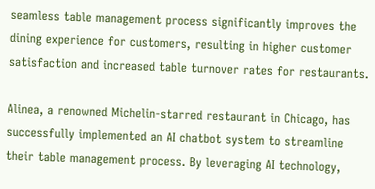seamless table management process significantly improves the dining experience for customers, resulting in higher customer satisfaction and increased table turnover rates for restaurants.

Alinea, a renowned Michelin-starred restaurant in Chicago, has successfully implemented an AI chatbot system to streamline their table management process. By leveraging AI technology,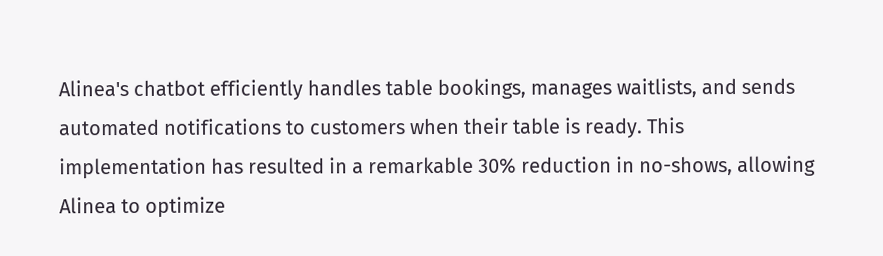Alinea's chatbot efficiently handles table bookings, manages waitlists, and sends automated notifications to customers when their table is ready. This implementation has resulted in a remarkable 30% reduction in no-shows, allowing Alinea to optimize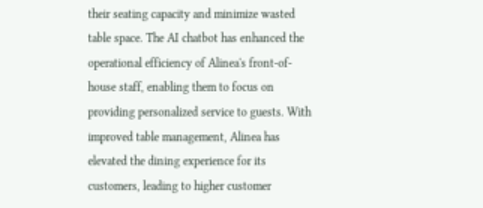their seating capacity and minimize wasted table space. The AI chatbot has enhanced the operational efficiency of Alinea's front-of-house staff, enabling them to focus on providing personalized service to guests. With improved table management, Alinea has elevated the dining experience for its customers, leading to higher customer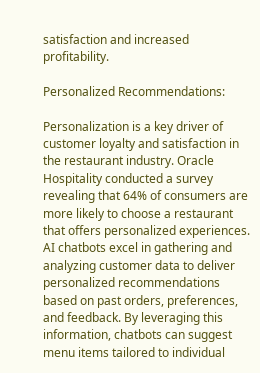satisfaction and increased profitability.

Personalized Recommendations:

Personalization is a key driver of customer loyalty and satisfaction in the restaurant industry. Oracle Hospitality conducted a survey revealing that 64% of consumers are more likely to choose a restaurant that offers personalized experiences. AI chatbots excel in gathering and analyzing customer data to deliver personalized recommendations based on past orders, preferences, and feedback. By leveraging this information, chatbots can suggest menu items tailored to individual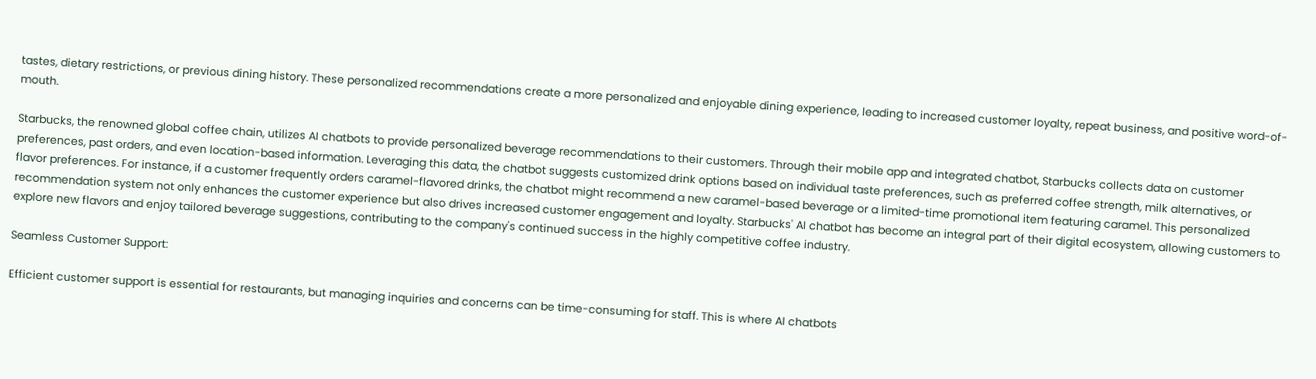tastes, dietary restrictions, or previous dining history. These personalized recommendations create a more personalized and enjoyable dining experience, leading to increased customer loyalty, repeat business, and positive word-of-mouth.

Starbucks, the renowned global coffee chain, utilizes AI chatbots to provide personalized beverage recommendations to their customers. Through their mobile app and integrated chatbot, Starbucks collects data on customer preferences, past orders, and even location-based information. Leveraging this data, the chatbot suggests customized drink options based on individual taste preferences, such as preferred coffee strength, milk alternatives, or flavor preferences. For instance, if a customer frequently orders caramel-flavored drinks, the chatbot might recommend a new caramel-based beverage or a limited-time promotional item featuring caramel. This personalized recommendation system not only enhances the customer experience but also drives increased customer engagement and loyalty. Starbucks' AI chatbot has become an integral part of their digital ecosystem, allowing customers to explore new flavors and enjoy tailored beverage suggestions, contributing to the company's continued success in the highly competitive coffee industry.

Seamless Customer Support:

Efficient customer support is essential for restaurants, but managing inquiries and concerns can be time-consuming for staff. This is where AI chatbots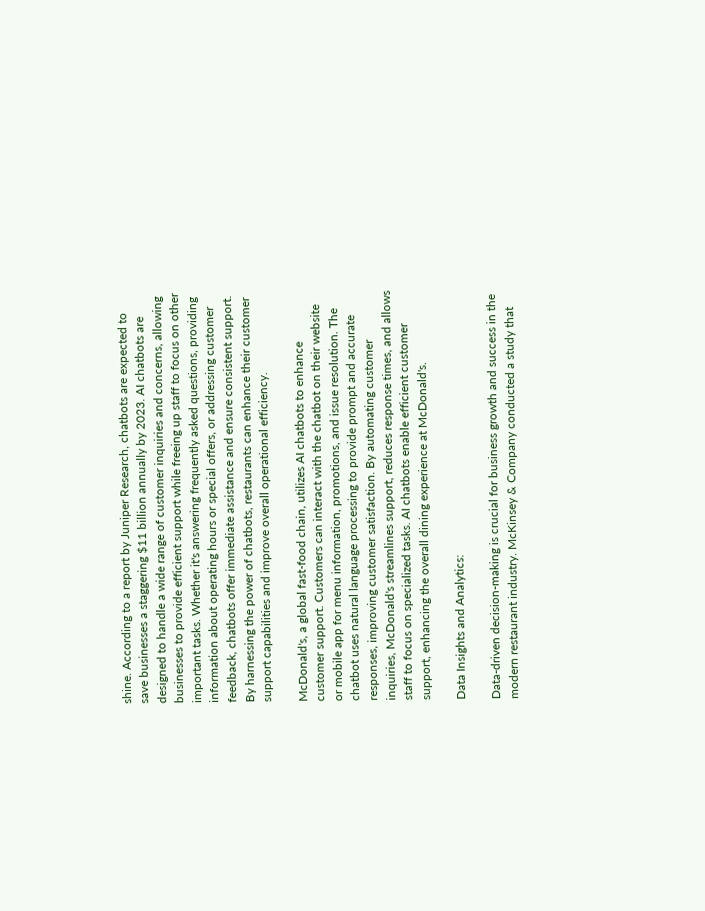shine. According to a report by Juniper Research, chatbots are expected to save businesses a staggering $11 billion annually by 2023. AI chatbots are designed to handle a wide range of customer inquiries and concerns, allowing businesses to provide efficient support while freeing up staff to focus on other important tasks. Whether it's answering frequently asked questions, providing information about operating hours or special offers, or addressing customer feedback, chatbots offer immediate assistance and ensure consistent support. By harnessing the power of chatbots, restaurants can enhance their customer support capabilities and improve overall operational efficiency.

McDonald's, a global fast-food chain, utilizes AI chatbots to enhance customer support. Customers can interact with the chatbot on their website or mobile app for menu information, promotions, and issue resolution. The chatbot uses natural language processing to provide prompt and accurate responses, improving customer satisfaction. By automating customer inquiries, McDonald's streamlines support, reduces response times, and allows staff to focus on specialized tasks. AI chatbots enable efficient customer support, enhancing the overall dining experience at McDonald's.

Data Insights and Analytics:

Data-driven decision-making is crucial for business growth and success in the modern restaurant industry. McKinsey & Company conducted a study that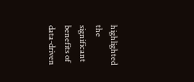highlighted the significant benefits of data-driven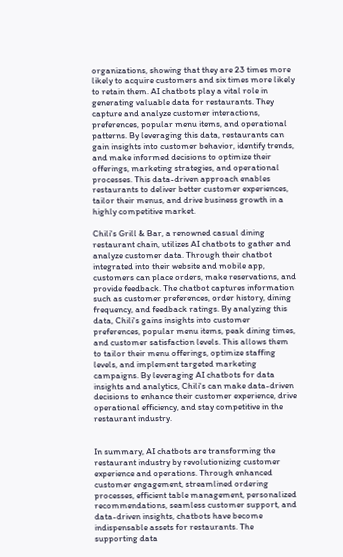organizations, showing that they are 23 times more likely to acquire customers and six times more likely to retain them. AI chatbots play a vital role in generating valuable data for restaurants. They capture and analyze customer interactions, preferences, popular menu items, and operational patterns. By leveraging this data, restaurants can gain insights into customer behavior, identify trends, and make informed decisions to optimize their offerings, marketing strategies, and operational processes. This data-driven approach enables restaurants to deliver better customer experiences, tailor their menus, and drive business growth in a highly competitive market.

Chili's Grill & Bar, a renowned casual dining restaurant chain, utilizes AI chatbots to gather and analyze customer data. Through their chatbot integrated into their website and mobile app, customers can place orders, make reservations, and provide feedback. The chatbot captures information such as customer preferences, order history, dining frequency, and feedback ratings. By analyzing this data, Chili's gains insights into customer preferences, popular menu items, peak dining times, and customer satisfaction levels. This allows them to tailor their menu offerings, optimize staffing levels, and implement targeted marketing campaigns. By leveraging AI chatbots for data insights and analytics, Chili's can make data-driven decisions to enhance their customer experience, drive operational efficiency, and stay competitive in the restaurant industry.


In summary, AI chatbots are transforming the restaurant industry by revolutionizing customer experience and operations. Through enhanced customer engagement, streamlined ordering processes, efficient table management, personalized recommendations, seamless customer support, and data-driven insights, chatbots have become indispensable assets for restaurants. The supporting data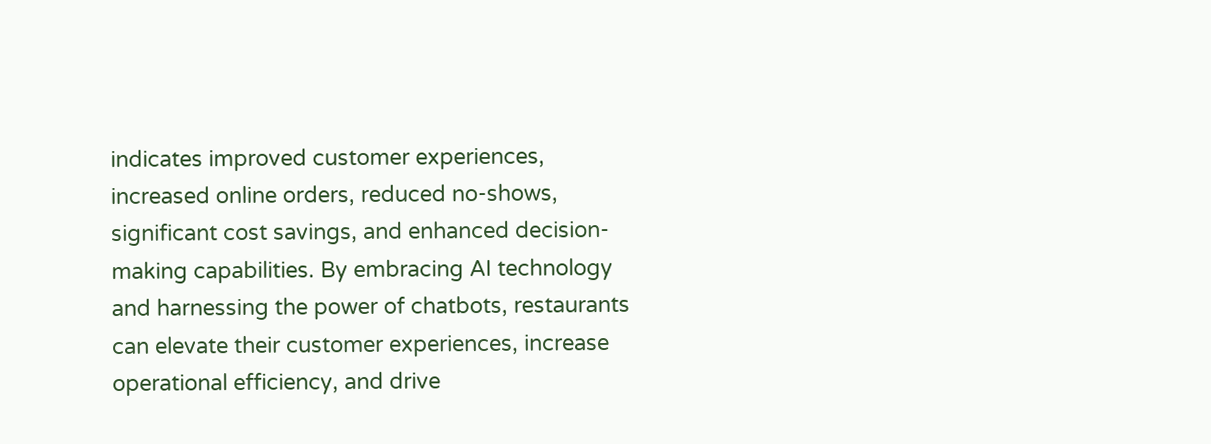indicates improved customer experiences, increased online orders, reduced no-shows, significant cost savings, and enhanced decision-making capabilities. By embracing AI technology and harnessing the power of chatbots, restaurants can elevate their customer experiences, increase operational efficiency, and drive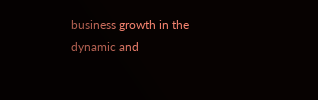business growth in the dynamic and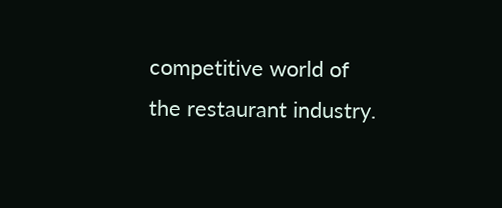competitive world of the restaurant industry.